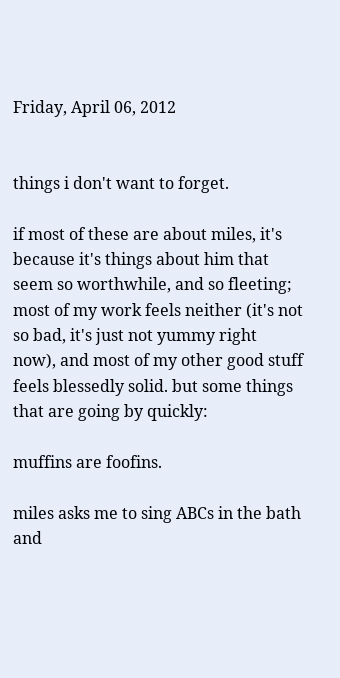Friday, April 06, 2012


things i don't want to forget.

if most of these are about miles, it's because it's things about him that seem so worthwhile, and so fleeting; most of my work feels neither (it's not so bad, it's just not yummy right now), and most of my other good stuff feels blessedly solid. but some things that are going by quickly:

muffins are foofins.

miles asks me to sing ABCs in the bath and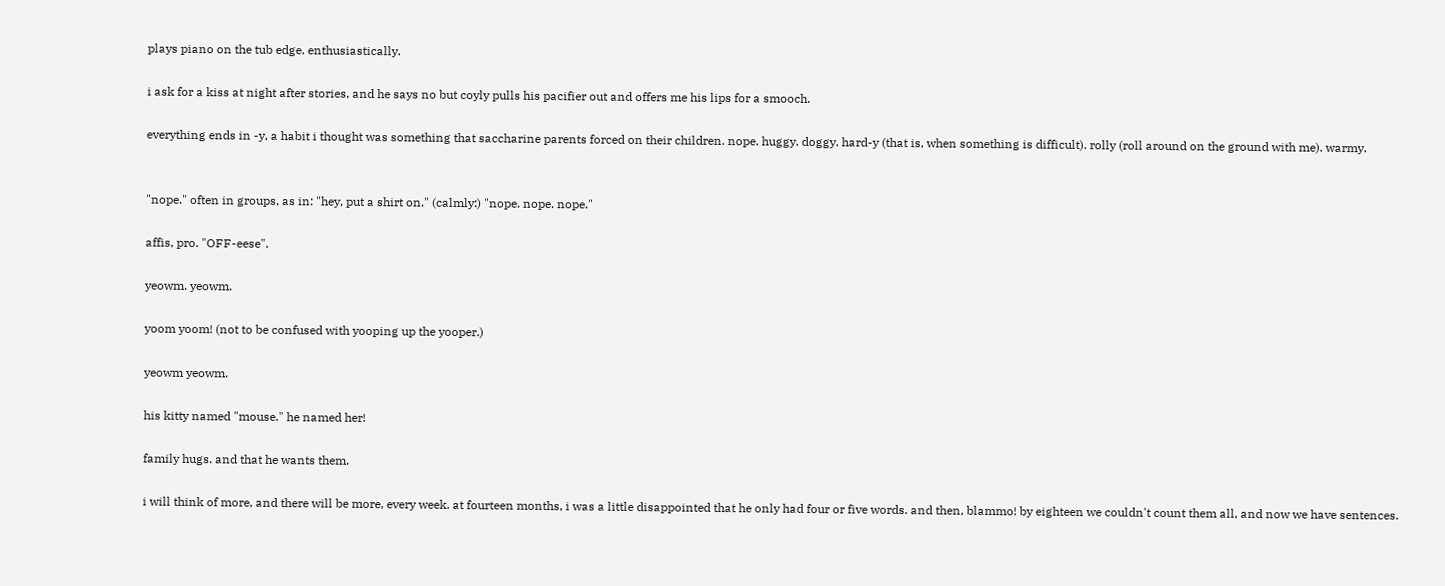plays piano on the tub edge. enthusiastically.

i ask for a kiss at night after stories, and he says no but coyly pulls his pacifier out and offers me his lips for a smooch.

everything ends in -y, a habit i thought was something that saccharine parents forced on their children. nope. huggy. doggy. hard-y (that is, when something is difficult). rolly (roll around on the ground with me). warmy.


"nope." often in groups, as in: "hey, put a shirt on." (calmly:) "nope. nope. nope."

affis, pro. "OFF-eese".

yeowm. yeowm.

yoom yoom! (not to be confused with yooping up the yooper.)

yeowm yeowm.

his kitty named "mouse." he named her!

family hugs. and that he wants them.

i will think of more, and there will be more, every week. at fourteen months, i was a little disappointed that he only had four or five words. and then, blammo! by eighteen we couldn't count them all, and now we have sentences.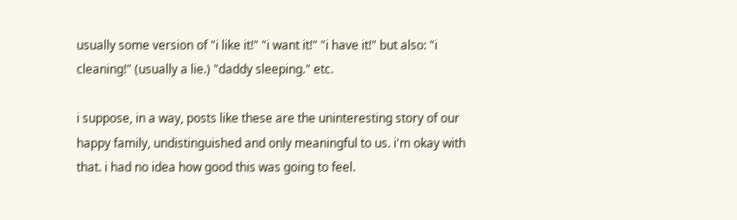usually some version of "i like it!" "i want it!" "i have it!" but also: "i cleaning!" (usually a lie.) "daddy sleeping." etc.

i suppose, in a way, posts like these are the uninteresting story of our happy family, undistinguished and only meaningful to us. i'm okay with that. i had no idea how good this was going to feel.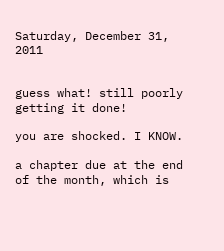Saturday, December 31, 2011


guess what! still poorly getting it done!

you are shocked. I KNOW.

a chapter due at the end of the month, which is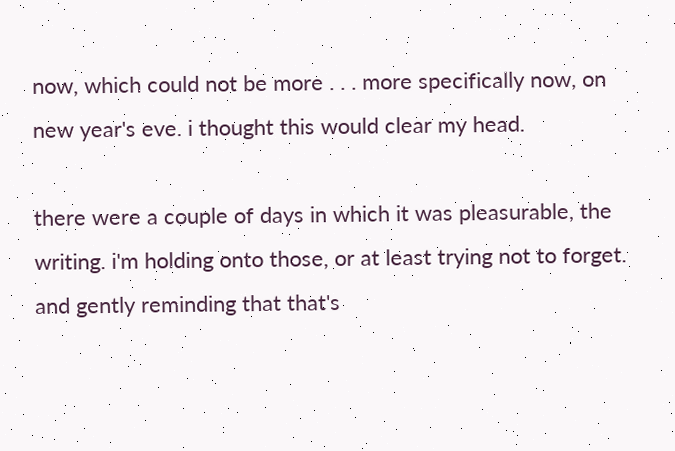now, which could not be more . . . more specifically now, on new year's eve. i thought this would clear my head.

there were a couple of days in which it was pleasurable, the writing. i'm holding onto those, or at least trying not to forget. and gently reminding that that's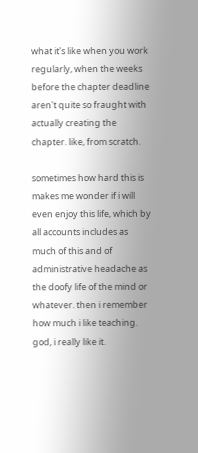what it's like when you work regularly, when the weeks before the chapter deadline aren't quite so fraught with actually creating the chapter. like, from scratch.

sometimes how hard this is makes me wonder if i will even enjoy this life, which by all accounts includes as much of this and of administrative headache as the doofy life of the mind or whatever. then i remember how much i like teaching. god, i really like it.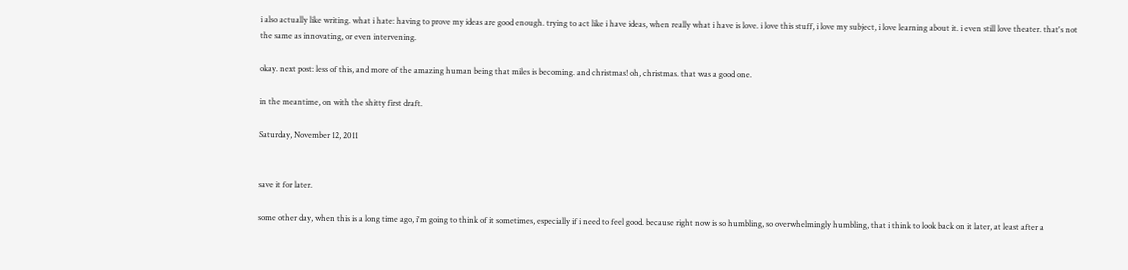i also actually like writing. what i hate: having to prove my ideas are good enough. trying to act like i have ideas, when really what i have is love. i love this stuff, i love my subject, i love learning about it. i even still love theater. that's not the same as innovating, or even intervening.

okay. next post: less of this, and more of the amazing human being that miles is becoming. and christmas! oh, christmas. that was a good one.

in the meantime, on with the shitty first draft.

Saturday, November 12, 2011


save it for later.

some other day, when this is a long time ago, i'm going to think of it sometimes, especially if i need to feel good. because right now is so humbling, so overwhelmingly humbling, that i think to look back on it later, at least after a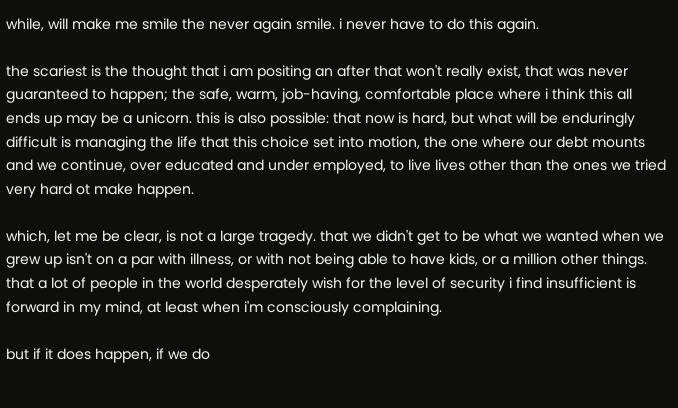while, will make me smile the never again smile. i never have to do this again.

the scariest is the thought that i am positing an after that won't really exist, that was never guaranteed to happen; the safe, warm, job-having, comfortable place where i think this all ends up may be a unicorn. this is also possible: that now is hard, but what will be enduringly difficult is managing the life that this choice set into motion, the one where our debt mounts and we continue, over educated and under employed, to live lives other than the ones we tried very hard ot make happen.

which, let me be clear, is not a large tragedy. that we didn't get to be what we wanted when we grew up isn't on a par with illness, or with not being able to have kids, or a million other things. that a lot of people in the world desperately wish for the level of security i find insufficient is forward in my mind, at least when i'm consciously complaining.

but if it does happen, if we do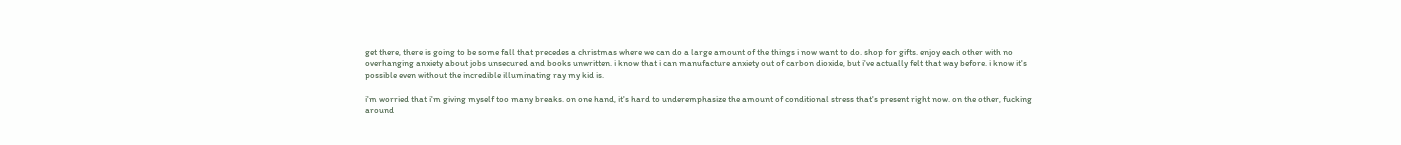get there, there is going to be some fall that precedes a christmas where we can do a large amount of the things i now want to do. shop for gifts. enjoy each other with no overhanging anxiety about jobs unsecured and books unwritten. i know that i can manufacture anxiety out of carbon dioxide, but i've actually felt that way before. i know it's possible even without the incredible illuminating ray my kid is.

i'm worried that i'm giving myself too many breaks. on one hand, it's hard to underemphasize the amount of conditional stress that's present right now. on the other, fucking around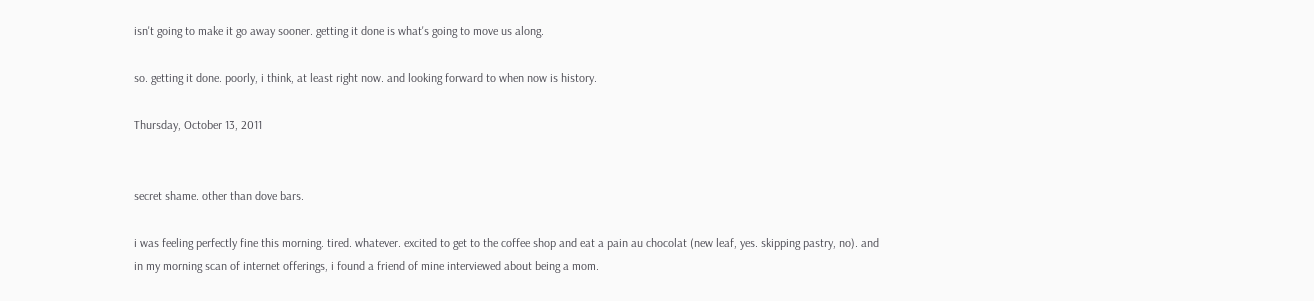isn't going to make it go away sooner. getting it done is what's going to move us along.

so. getting it done. poorly, i think, at least right now. and looking forward to when now is history.

Thursday, October 13, 2011


secret shame. other than dove bars.

i was feeling perfectly fine this morning. tired. whatever. excited to get to the coffee shop and eat a pain au chocolat (new leaf, yes. skipping pastry, no). and in my morning scan of internet offerings, i found a friend of mine interviewed about being a mom.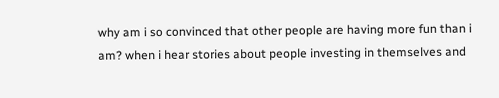why am i so convinced that other people are having more fun than i am? when i hear stories about people investing in themselves and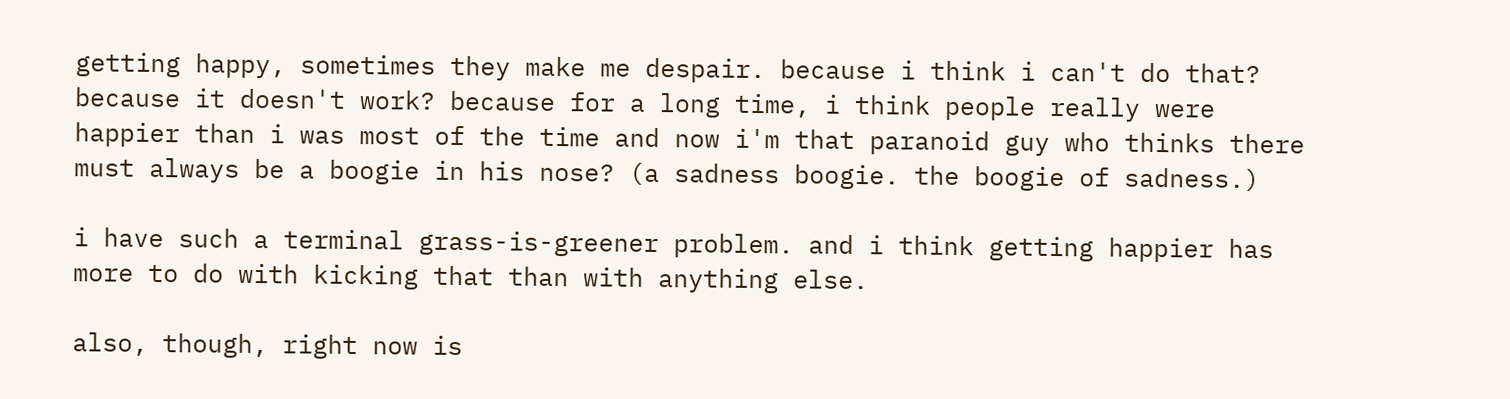getting happy, sometimes they make me despair. because i think i can't do that? because it doesn't work? because for a long time, i think people really were happier than i was most of the time and now i'm that paranoid guy who thinks there must always be a boogie in his nose? (a sadness boogie. the boogie of sadness.)

i have such a terminal grass-is-greener problem. and i think getting happier has more to do with kicking that than with anything else.

also, though, right now is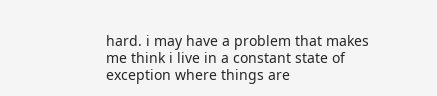hard. i may have a problem that makes me think i live in a constant state of exception where things are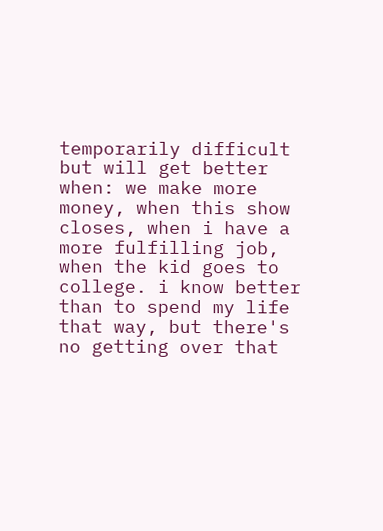temporarily difficult but will get better when: we make more money, when this show closes, when i have a more fulfilling job, when the kid goes to college. i know better than to spend my life that way, but there's no getting over that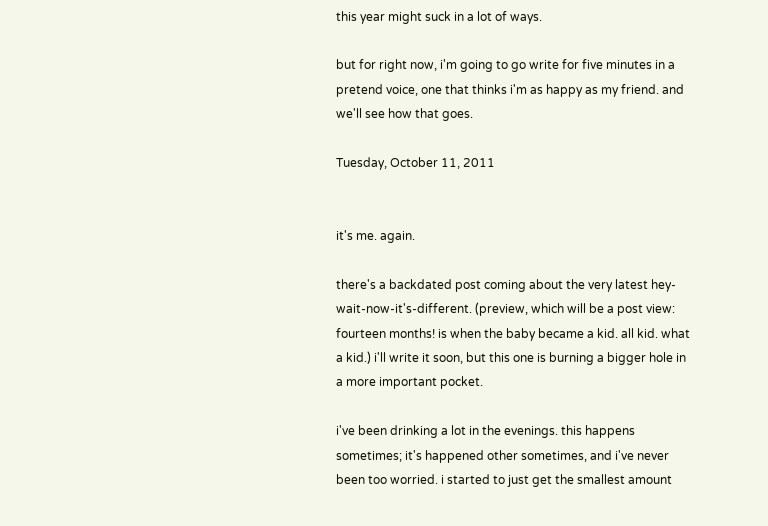this year might suck in a lot of ways.

but for right now, i'm going to go write for five minutes in a pretend voice, one that thinks i'm as happy as my friend. and we'll see how that goes.

Tuesday, October 11, 2011


it's me. again.

there's a backdated post coming about the very latest hey-wait-now-it's-different. (preview, which will be a post view: fourteen months! is when the baby became a kid. all kid. what a kid.) i'll write it soon, but this one is burning a bigger hole in a more important pocket.

i've been drinking a lot in the evenings. this happens sometimes; it's happened other sometimes, and i've never been too worried. i started to just get the smallest amount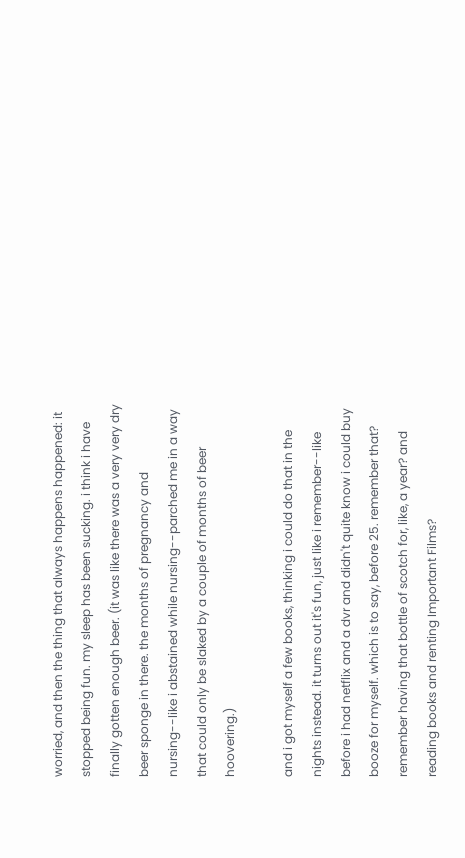worried, and then the thing that always happens happened: it stopped being fun. my sleep has been sucking. i think i have finally gotten enough beer. (it was like there was a very very dry beer sponge in there. the months of pregnancy and nursing--like i abstained while nursing--parched me in a way that could only be slaked by a couple of months of beer hoovering.)

and i got myself a few books, thinking i could do that in the nights instead. it turns out it's fun, just like i remember--like before i had netflix and a dvr and didn't quite know i could buy booze for myself. which is to say, before 25. remember that? remember having that bottle of scotch for, like, a year? and reading books and renting Important Films?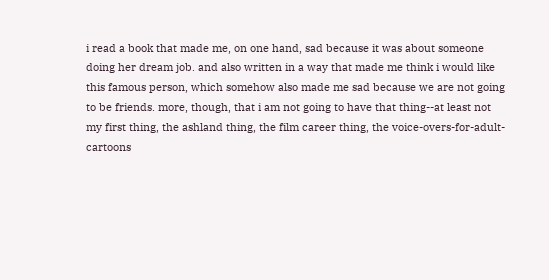i read a book that made me, on one hand, sad because it was about someone doing her dream job. and also written in a way that made me think i would like this famous person, which somehow also made me sad because we are not going to be friends. more, though, that i am not going to have that thing--at least not my first thing, the ashland thing, the film career thing, the voice-overs-for-adult-cartoons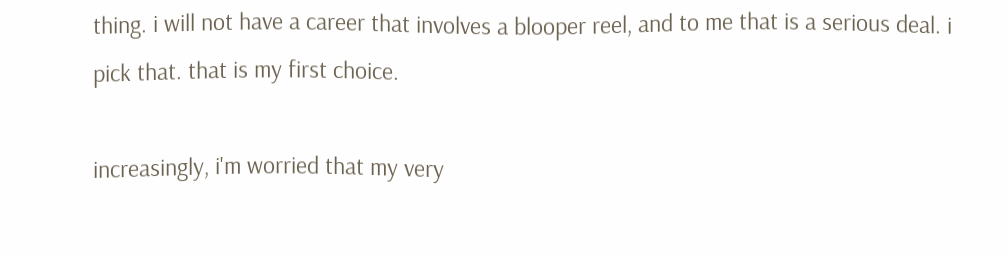thing. i will not have a career that involves a blooper reel, and to me that is a serious deal. i pick that. that is my first choice.

increasingly, i'm worried that my very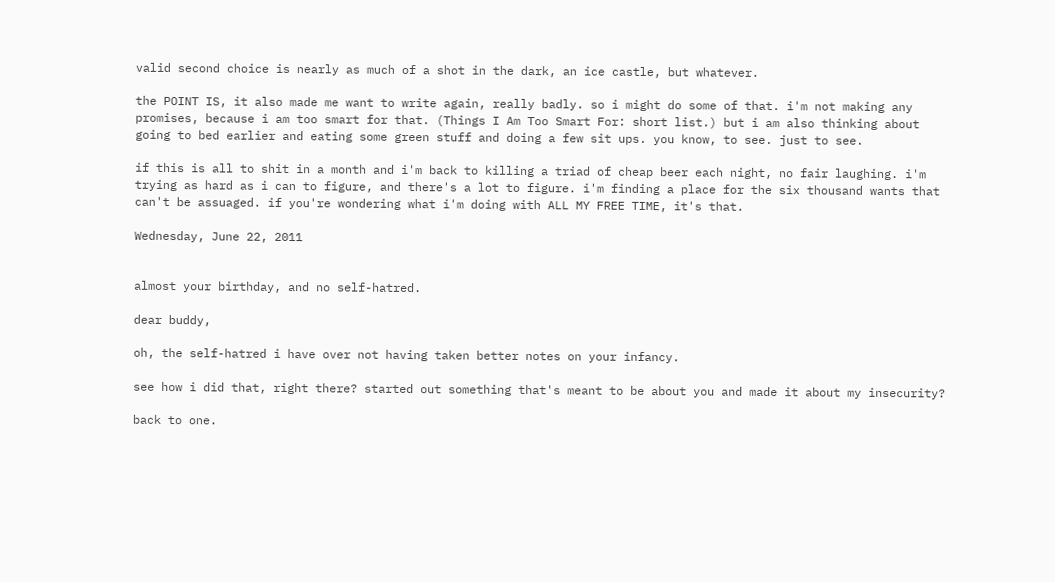valid second choice is nearly as much of a shot in the dark, an ice castle, but whatever.

the POINT IS, it also made me want to write again, really badly. so i might do some of that. i'm not making any promises, because i am too smart for that. (Things I Am Too Smart For: short list.) but i am also thinking about going to bed earlier and eating some green stuff and doing a few sit ups. you know, to see. just to see.

if this is all to shit in a month and i'm back to killing a triad of cheap beer each night, no fair laughing. i'm trying as hard as i can to figure, and there's a lot to figure. i'm finding a place for the six thousand wants that can't be assuaged. if you're wondering what i'm doing with ALL MY FREE TIME, it's that.

Wednesday, June 22, 2011


almost your birthday, and no self-hatred.

dear buddy,

oh, the self-hatred i have over not having taken better notes on your infancy.

see how i did that, right there? started out something that's meant to be about you and made it about my insecurity?

back to one.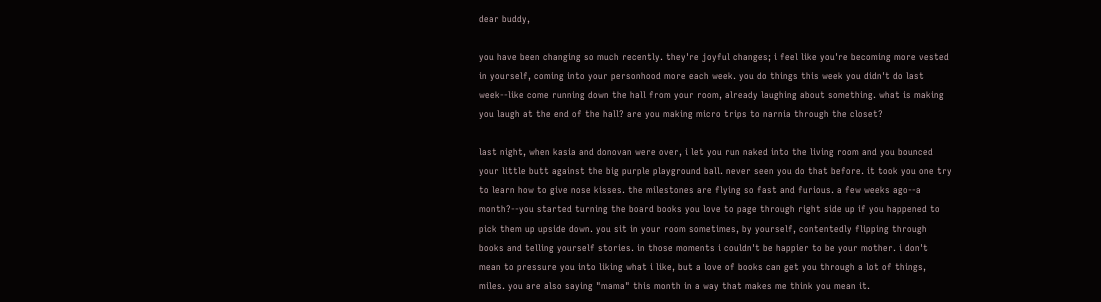dear buddy,

you have been changing so much recently. they're joyful changes; i feel like you're becoming more vested in yourself, coming into your personhood more each week. you do things this week you didn't do last week--like come running down the hall from your room, already laughing about something. what is making you laugh at the end of the hall? are you making micro trips to narnia through the closet?

last night, when kasia and donovan were over, i let you run naked into the living room and you bounced your little butt against the big purple playground ball. never seen you do that before. it took you one try to learn how to give nose kisses. the milestones are flying so fast and furious. a few weeks ago--a month?--you started turning the board books you love to page through right side up if you happened to pick them up upside down. you sit in your room sometimes, by yourself, contentedly flipping through books and telling yourself stories. in those moments i couldn't be happier to be your mother. i don't mean to pressure you into liking what i like, but a love of books can get you through a lot of things, miles. you are also saying "mama" this month in a way that makes me think you mean it.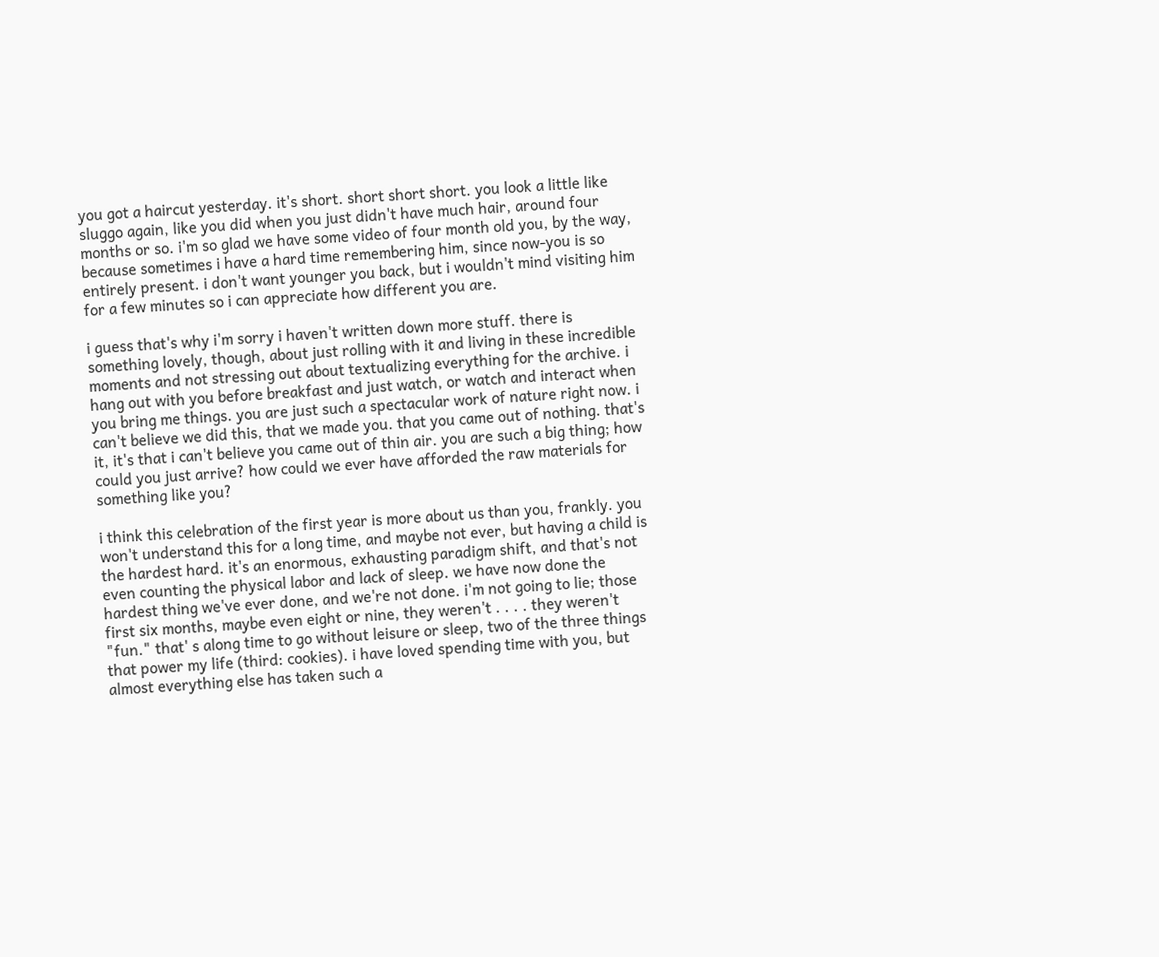you got a haircut yesterday. it's short. short short short. you look a little like sluggo again, like you did when you just didn't have much hair, around four months or so. i'm so glad we have some video of four month old you, by the way, because sometimes i have a hard time remembering him, since now-you is so entirely present. i don't want younger you back, but i wouldn't mind visiting him for a few minutes so i can appreciate how different you are.

i guess that's why i'm sorry i haven't written down more stuff. there is something lovely, though, about just rolling with it and living in these incredible moments and not stressing out about textualizing everything for the archive. i hang out with you before breakfast and just watch, or watch and interact when you bring me things. you are just such a spectacular work of nature right now. i can't believe we did this, that we made you. that you came out of nothing. that's it, it's that i can't believe you came out of thin air. you are such a big thing; how could you just arrive? how could we ever have afforded the raw materials for something like you?

i think this celebration of the first year is more about us than you, frankly. you won't understand this for a long time, and maybe not ever, but having a child is the hardest hard. it's an enormous, exhausting paradigm shift, and that's not even counting the physical labor and lack of sleep. we have now done the hardest thing we've ever done, and we're not done. i'm not going to lie; those first six months, maybe even eight or nine, they weren't . . . . they weren't "fun." that' s along time to go without leisure or sleep, two of the three things that power my life (third: cookies). i have loved spending time with you, but almost everything else has taken such a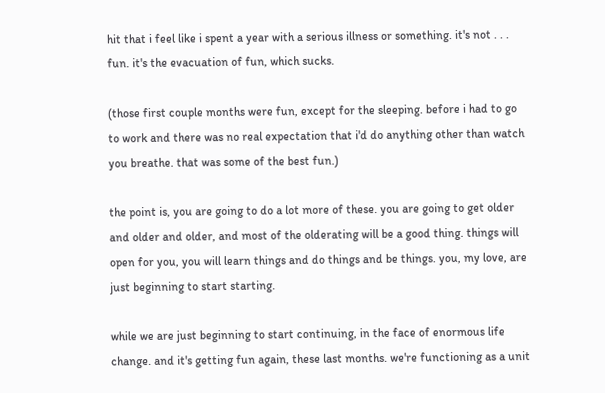hit that i feel like i spent a year with a serious illness or something. it's not . . . fun. it's the evacuation of fun, which sucks.

(those first couple months were fun, except for the sleeping. before i had to go to work and there was no real expectation that i'd do anything other than watch you breathe. that was some of the best fun.)

the point is, you are going to do a lot more of these. you are going to get older and older and older, and most of the olderating will be a good thing. things will open for you, you will learn things and do things and be things. you, my love, are just beginning to start starting.

while we are just beginning to start continuing, in the face of enormous life change. and it's getting fun again, these last months. we're functioning as a unit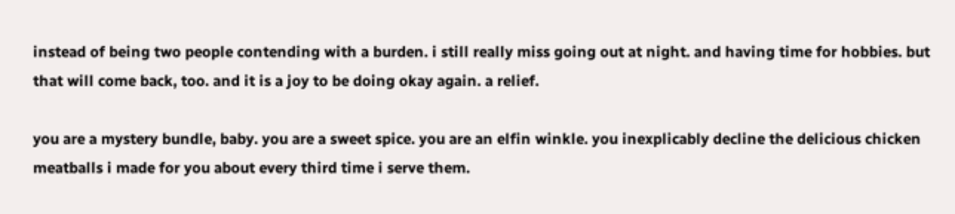instead of being two people contending with a burden. i still really miss going out at night. and having time for hobbies. but that will come back, too. and it is a joy to be doing okay again. a relief.

you are a mystery bundle, baby. you are a sweet spice. you are an elfin winkle. you inexplicably decline the delicious chicken meatballs i made for you about every third time i serve them.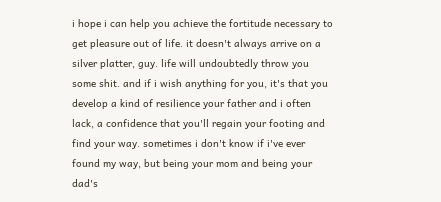i hope i can help you achieve the fortitude necessary to get pleasure out of life. it doesn't always arrive on a silver platter, guy. life will undoubtedly throw you some shit. and if i wish anything for you, it's that you develop a kind of resilience your father and i often lack, a confidence that you'll regain your footing and find your way. sometimes i don't know if i've ever found my way, but being your mom and being your dad's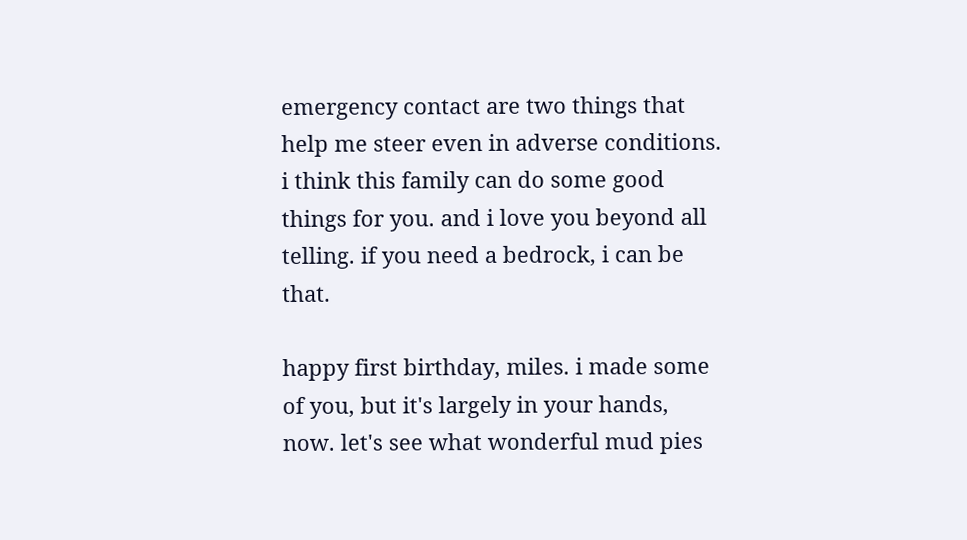emergency contact are two things that help me steer even in adverse conditions. i think this family can do some good things for you. and i love you beyond all telling. if you need a bedrock, i can be that.

happy first birthday, miles. i made some of you, but it's largely in your hands, now. let's see what wonderful mud pies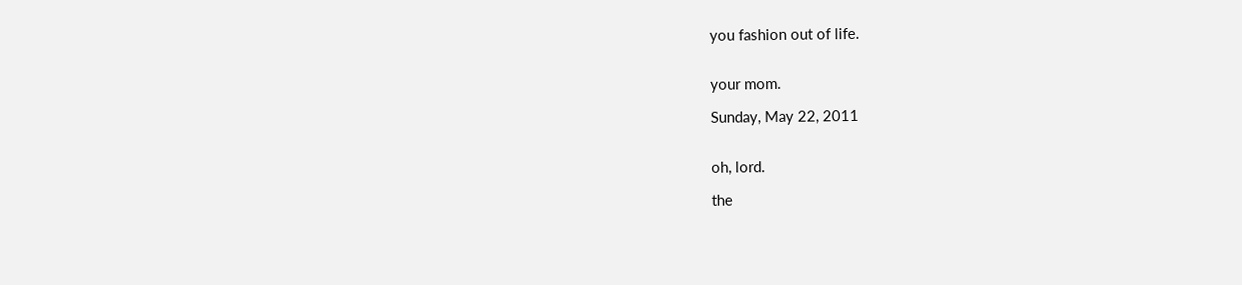you fashion out of life.


your mom.

Sunday, May 22, 2011


oh, lord.

the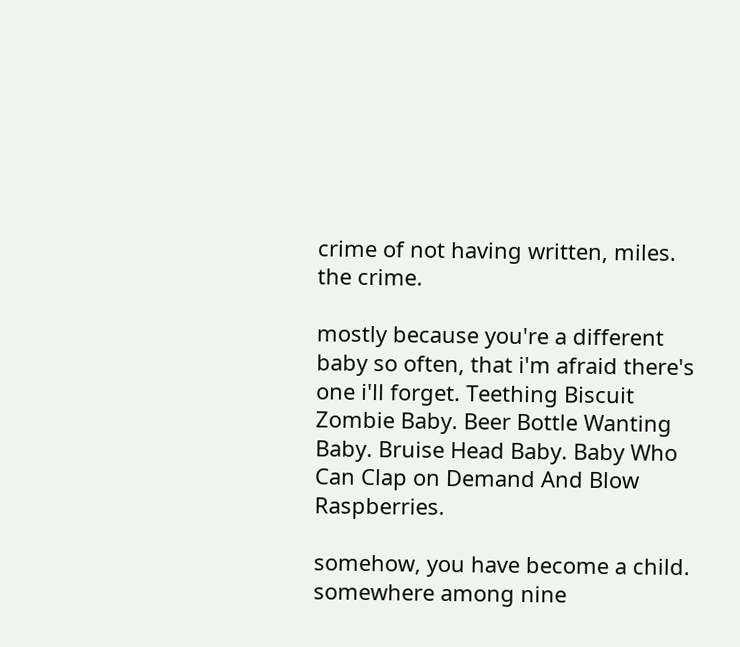crime of not having written, miles. the crime.

mostly because you're a different baby so often, that i'm afraid there's one i'll forget. Teething Biscuit Zombie Baby. Beer Bottle Wanting Baby. Bruise Head Baby. Baby Who Can Clap on Demand And Blow Raspberries.

somehow, you have become a child. somewhere among nine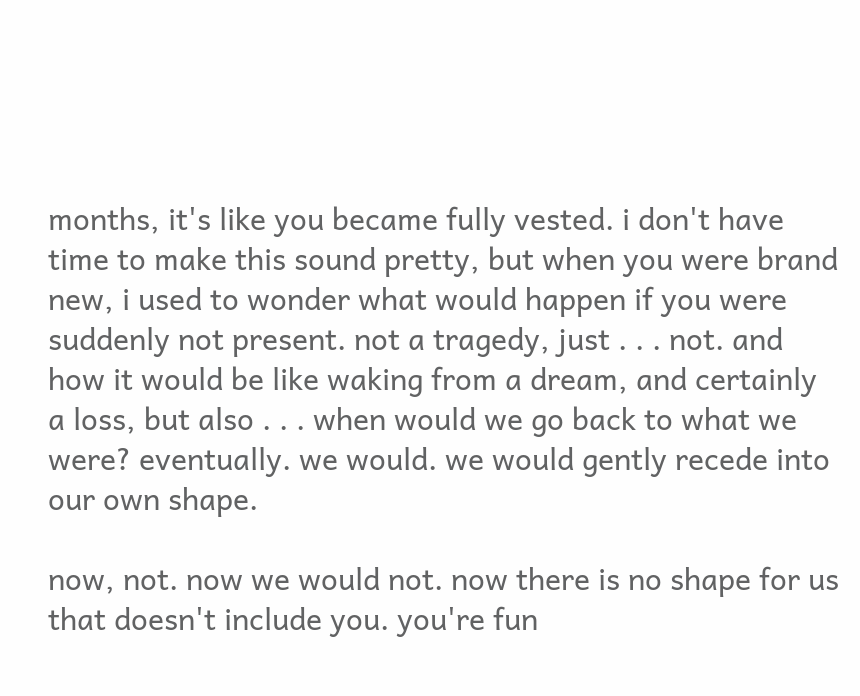months, it's like you became fully vested. i don't have time to make this sound pretty, but when you were brand new, i used to wonder what would happen if you were suddenly not present. not a tragedy, just . . . not. and how it would be like waking from a dream, and certainly a loss, but also . . . when would we go back to what we were? eventually. we would. we would gently recede into our own shape.

now, not. now we would not. now there is no shape for us that doesn't include you. you're fun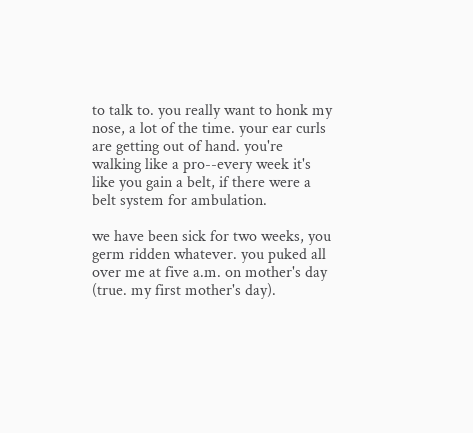to talk to. you really want to honk my nose, a lot of the time. your ear curls are getting out of hand. you're walking like a pro--every week it's like you gain a belt, if there were a belt system for ambulation.

we have been sick for two weeks, you germ ridden whatever. you puked all over me at five a.m. on mother's day (true. my first mother's day).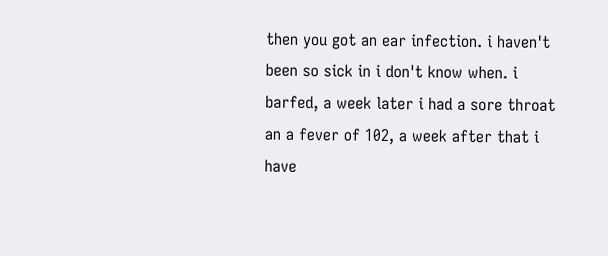then you got an ear infection. i haven't been so sick in i don't know when. i barfed, a week later i had a sore throat an a fever of 102, a week after that i have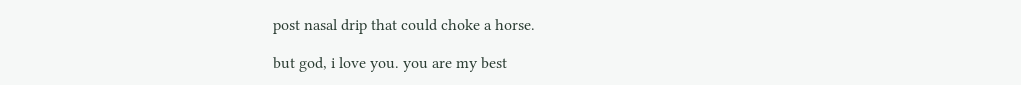post nasal drip that could choke a horse.

but god, i love you. you are my best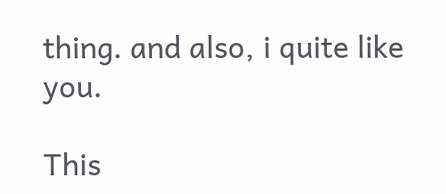thing. and also, i quite like you.

This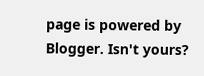page is powered by Blogger. Isn't yours?